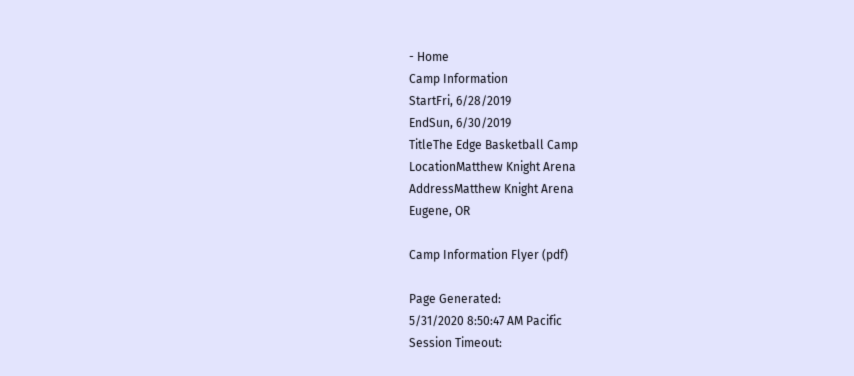- Home
Camp Information
StartFri, 6/28/2019
EndSun, 6/30/2019
TitleThe Edge Basketball Camp
LocationMatthew Knight Arena
AddressMatthew Knight Arena
Eugene, OR

Camp Information Flyer (pdf)

Page Generated:
5/31/2020 8:50:47 AM Pacific
Session Timeout: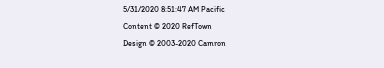5/31/2020 8:51:47 AM Pacific
Content © 2020 RefTown
Design © 2003-2020 Camron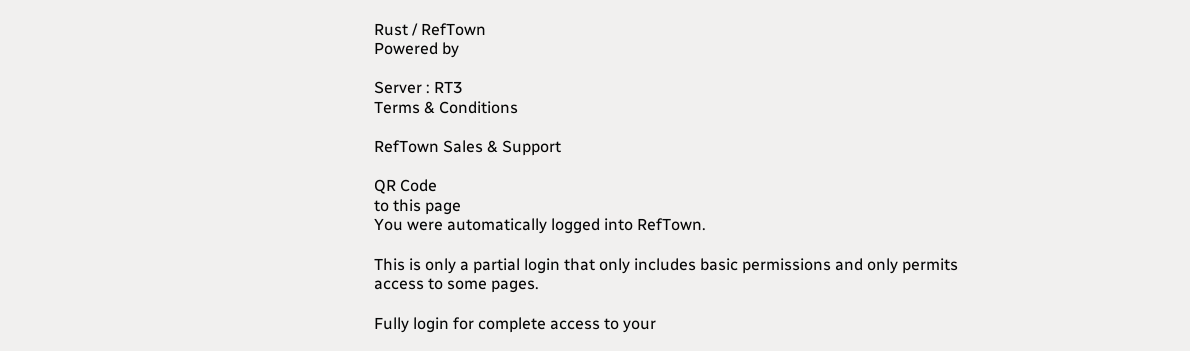Rust / RefTown
Powered by

Server : RT3
Terms & Conditions

RefTown Sales & Support

QR Code
to this page
You were automatically logged into RefTown.

This is only a partial login that only includes basic permissions and only permits access to some pages.

Fully login for complete access to your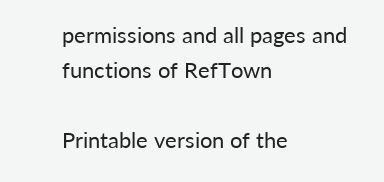permissions and all pages and functions of RefTown

Printable version of the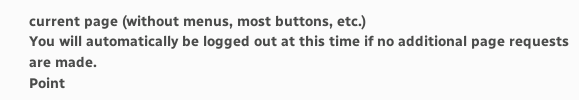current page (without menus, most buttons, etc.)
You will automatically be logged out at this time if no additional page requests are made.
Point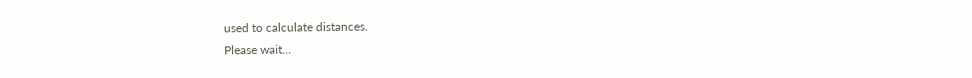used to calculate distances.
Please wait...